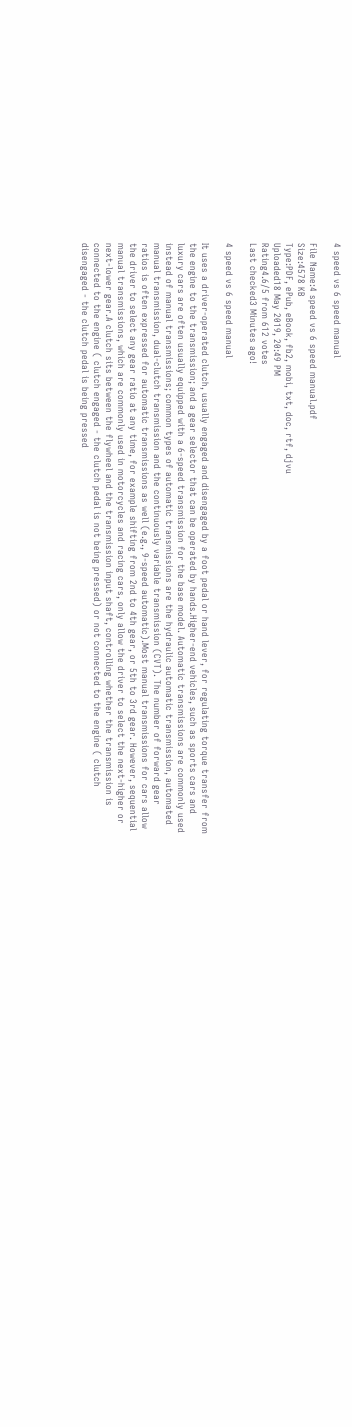4 speed vs 6 speed manual

File Name:4 speed vs 6 speed manual.pdf
Size:4578 KB
Type:PDF, ePub, eBook, fb2, mobi, txt, doc, rtf, djvu
Uploaded18 May 2019, 20:49 PM
Rating4.6/5 from 612 votes
Last checked3 Minutes ago!

4 speed vs 6 speed manual

It uses a driver-operated clutch, usually engaged and disengaged by a foot pedal or hand lever, for regulating torque transfer from the engine to the transmission; and a gear selector that can be operated by hands.Higher-end vehicles, such as sports cars and luxury cars are often usually equipped with a 6-speed transmission for the base model. Automatic transmissions are commonly used instead of manual transmissions; common types of automatic transmissions are the hydraulic automatic transmission, automated manual transmission, dual-clutch transmission and the continuously variable transmission (CVT). The number of forward gear ratios is often expressed for automatic transmissions as well (e.g., 9-speed automatic).Most manual transmissions for cars allow the driver to select any gear ratio at any time, for example shifting from 2nd to 4th gear, or 5th to 3rd gear. However, sequential manual transmissions, which are commonly used in motorcycles and racing cars, only allow the driver to select the next-higher or next-lower gear.A clutch sits between the flywheel and the transmission input shaft, controlling whether the transmission is connected to the engine ( clutch engaged - the clutch pedal is not being pressed) or not connected to the engine ( clutch disengaged - the clutch pedal is being pressed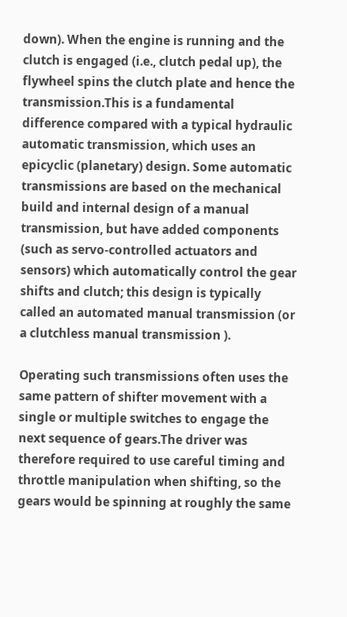down). When the engine is running and the clutch is engaged (i.e., clutch pedal up), the flywheel spins the clutch plate and hence the transmission.This is a fundamental difference compared with a typical hydraulic automatic transmission, which uses an epicyclic (planetary) design. Some automatic transmissions are based on the mechanical build and internal design of a manual transmission, but have added components (such as servo-controlled actuators and sensors) which automatically control the gear shifts and clutch; this design is typically called an automated manual transmission (or a clutchless manual transmission ).

Operating such transmissions often uses the same pattern of shifter movement with a single or multiple switches to engage the next sequence of gears.The driver was therefore required to use careful timing and throttle manipulation when shifting, so the gears would be spinning at roughly the same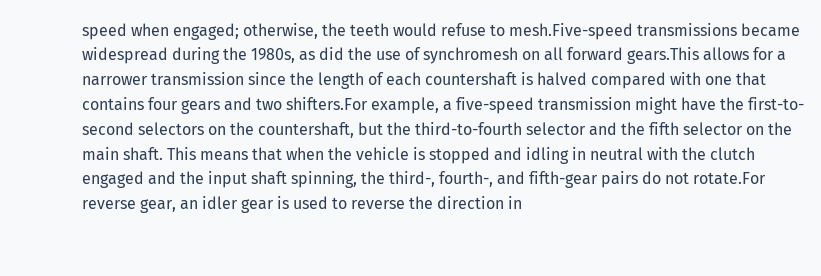speed when engaged; otherwise, the teeth would refuse to mesh.Five-speed transmissions became widespread during the 1980s, as did the use of synchromesh on all forward gears.This allows for a narrower transmission since the length of each countershaft is halved compared with one that contains four gears and two shifters.For example, a five-speed transmission might have the first-to-second selectors on the countershaft, but the third-to-fourth selector and the fifth selector on the main shaft. This means that when the vehicle is stopped and idling in neutral with the clutch engaged and the input shaft spinning, the third-, fourth-, and fifth-gear pairs do not rotate.For reverse gear, an idler gear is used to reverse the direction in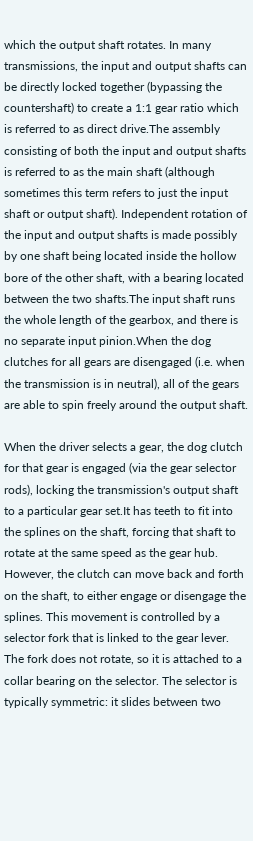which the output shaft rotates. In many transmissions, the input and output shafts can be directly locked together (bypassing the countershaft) to create a 1:1 gear ratio which is referred to as direct drive.The assembly consisting of both the input and output shafts is referred to as the main shaft (although sometimes this term refers to just the input shaft or output shaft). Independent rotation of the input and output shafts is made possibly by one shaft being located inside the hollow bore of the other shaft, with a bearing located between the two shafts.The input shaft runs the whole length of the gearbox, and there is no separate input pinion.When the dog clutches for all gears are disengaged (i.e. when the transmission is in neutral), all of the gears are able to spin freely around the output shaft.

When the driver selects a gear, the dog clutch for that gear is engaged (via the gear selector rods), locking the transmission's output shaft to a particular gear set.It has teeth to fit into the splines on the shaft, forcing that shaft to rotate at the same speed as the gear hub. However, the clutch can move back and forth on the shaft, to either engage or disengage the splines. This movement is controlled by a selector fork that is linked to the gear lever. The fork does not rotate, so it is attached to a collar bearing on the selector. The selector is typically symmetric: it slides between two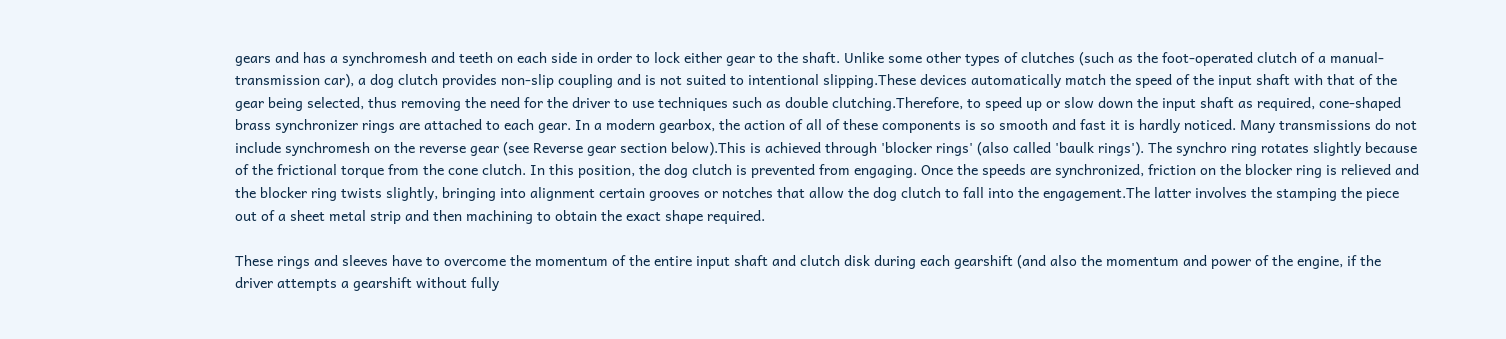gears and has a synchromesh and teeth on each side in order to lock either gear to the shaft. Unlike some other types of clutches (such as the foot-operated clutch of a manual-transmission car), a dog clutch provides non-slip coupling and is not suited to intentional slipping.These devices automatically match the speed of the input shaft with that of the gear being selected, thus removing the need for the driver to use techniques such as double clutching.Therefore, to speed up or slow down the input shaft as required, cone-shaped brass synchronizer rings are attached to each gear. In a modern gearbox, the action of all of these components is so smooth and fast it is hardly noticed. Many transmissions do not include synchromesh on the reverse gear (see Reverse gear section below).This is achieved through 'blocker rings' (also called 'baulk rings'). The synchro ring rotates slightly because of the frictional torque from the cone clutch. In this position, the dog clutch is prevented from engaging. Once the speeds are synchronized, friction on the blocker ring is relieved and the blocker ring twists slightly, bringing into alignment certain grooves or notches that allow the dog clutch to fall into the engagement.The latter involves the stamping the piece out of a sheet metal strip and then machining to obtain the exact shape required.

These rings and sleeves have to overcome the momentum of the entire input shaft and clutch disk during each gearshift (and also the momentum and power of the engine, if the driver attempts a gearshift without fully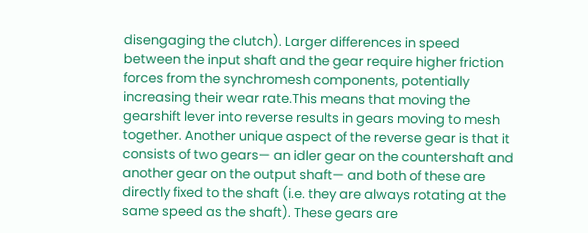disengaging the clutch). Larger differences in speed between the input shaft and the gear require higher friction forces from the synchromesh components, potentially increasing their wear rate.This means that moving the gearshift lever into reverse results in gears moving to mesh together. Another unique aspect of the reverse gear is that it consists of two gears— an idler gear on the countershaft and another gear on the output shaft— and both of these are directly fixed to the shaft (i.e. they are always rotating at the same speed as the shaft). These gears are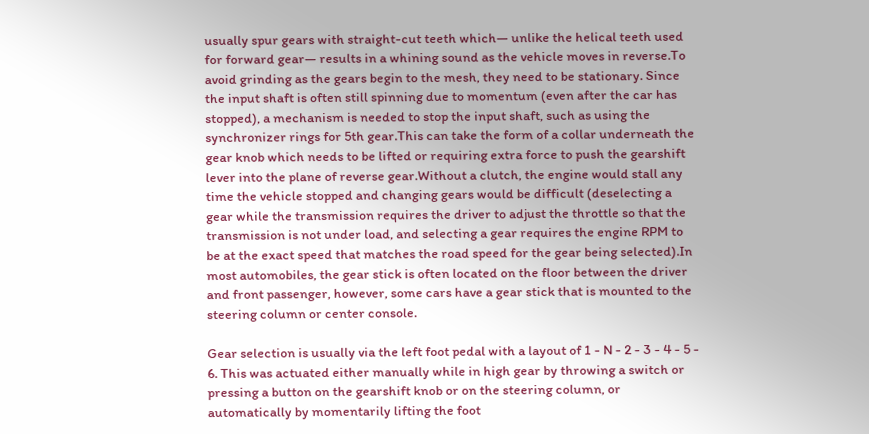usually spur gears with straight-cut teeth which— unlike the helical teeth used for forward gear— results in a whining sound as the vehicle moves in reverse.To avoid grinding as the gears begin to the mesh, they need to be stationary. Since the input shaft is often still spinning due to momentum (even after the car has stopped), a mechanism is needed to stop the input shaft, such as using the synchronizer rings for 5th gear.This can take the form of a collar underneath the gear knob which needs to be lifted or requiring extra force to push the gearshift lever into the plane of reverse gear.Without a clutch, the engine would stall any time the vehicle stopped and changing gears would be difficult (deselecting a gear while the transmission requires the driver to adjust the throttle so that the transmission is not under load, and selecting a gear requires the engine RPM to be at the exact speed that matches the road speed for the gear being selected).In most automobiles, the gear stick is often located on the floor between the driver and front passenger, however, some cars have a gear stick that is mounted to the steering column or center console.

Gear selection is usually via the left foot pedal with a layout of 1 - N - 2 - 3 - 4 - 5 - 6. This was actuated either manually while in high gear by throwing a switch or pressing a button on the gearshift knob or on the steering column, or automatically by momentarily lifting the foot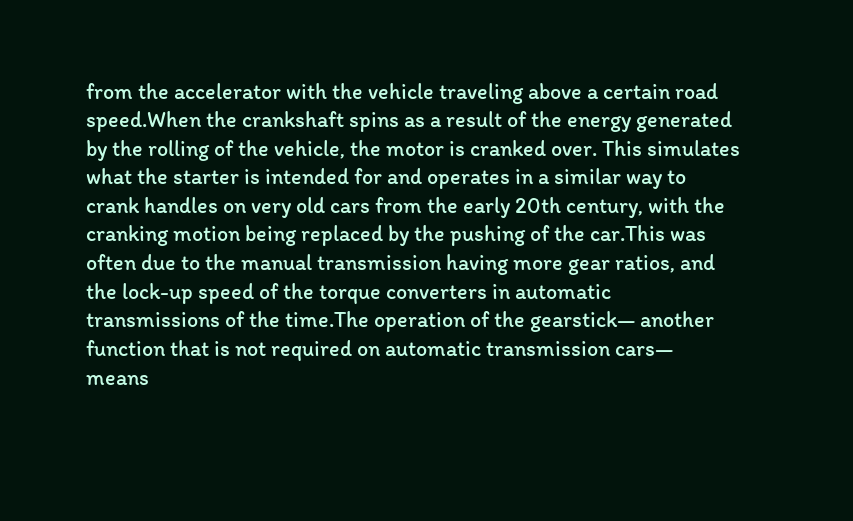from the accelerator with the vehicle traveling above a certain road speed.When the crankshaft spins as a result of the energy generated by the rolling of the vehicle, the motor is cranked over. This simulates what the starter is intended for and operates in a similar way to crank handles on very old cars from the early 20th century, with the cranking motion being replaced by the pushing of the car.This was often due to the manual transmission having more gear ratios, and the lock-up speed of the torque converters in automatic transmissions of the time.The operation of the gearstick— another function that is not required on automatic transmission cars— means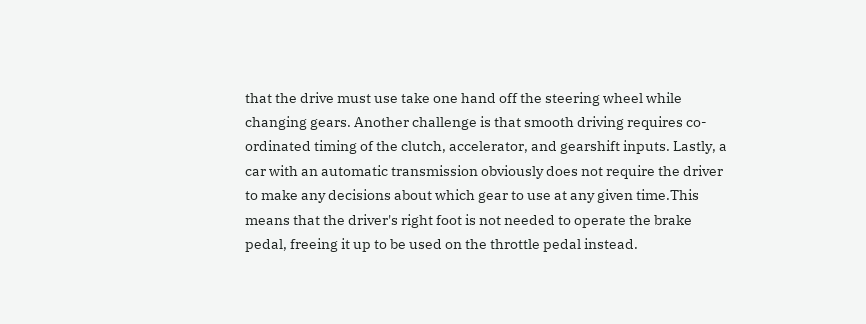that the drive must use take one hand off the steering wheel while changing gears. Another challenge is that smooth driving requires co-ordinated timing of the clutch, accelerator, and gearshift inputs. Lastly, a car with an automatic transmission obviously does not require the driver to make any decisions about which gear to use at any given time.This means that the driver's right foot is not needed to operate the brake pedal, freeing it up to be used on the throttle pedal instead.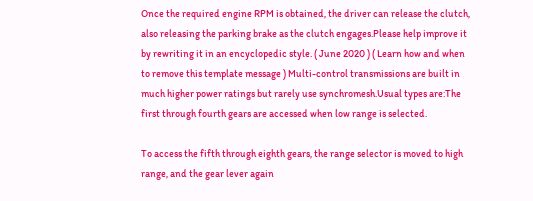Once the required engine RPM is obtained, the driver can release the clutch, also releasing the parking brake as the clutch engages.Please help improve it by rewriting it in an encyclopedic style. ( June 2020 ) ( Learn how and when to remove this template message ) Multi-control transmissions are built in much higher power ratings but rarely use synchromesh.Usual types are:The first through fourth gears are accessed when low range is selected.

To access the fifth through eighth gears, the range selector is moved to high range, and the gear lever again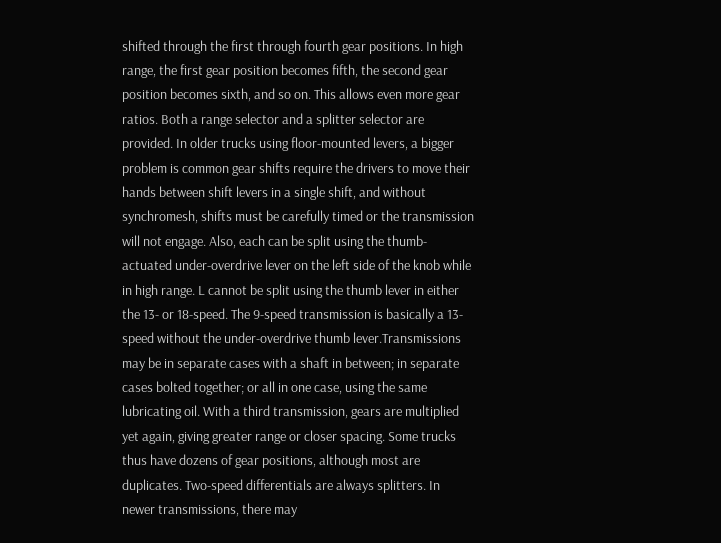shifted through the first through fourth gear positions. In high range, the first gear position becomes fifth, the second gear position becomes sixth, and so on. This allows even more gear ratios. Both a range selector and a splitter selector are provided. In older trucks using floor-mounted levers, a bigger problem is common gear shifts require the drivers to move their hands between shift levers in a single shift, and without synchromesh, shifts must be carefully timed or the transmission will not engage. Also, each can be split using the thumb-actuated under-overdrive lever on the left side of the knob while in high range. L cannot be split using the thumb lever in either the 13- or 18-speed. The 9-speed transmission is basically a 13-speed without the under-overdrive thumb lever.Transmissions may be in separate cases with a shaft in between; in separate cases bolted together; or all in one case, using the same lubricating oil. With a third transmission, gears are multiplied yet again, giving greater range or closer spacing. Some trucks thus have dozens of gear positions, although most are duplicates. Two-speed differentials are always splitters. In newer transmissions, there may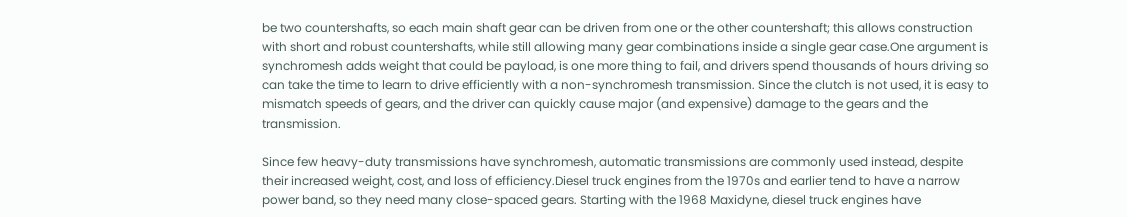be two countershafts, so each main shaft gear can be driven from one or the other countershaft; this allows construction with short and robust countershafts, while still allowing many gear combinations inside a single gear case.One argument is synchromesh adds weight that could be payload, is one more thing to fail, and drivers spend thousands of hours driving so can take the time to learn to drive efficiently with a non-synchromesh transmission. Since the clutch is not used, it is easy to mismatch speeds of gears, and the driver can quickly cause major (and expensive) damage to the gears and the transmission.

Since few heavy-duty transmissions have synchromesh, automatic transmissions are commonly used instead, despite their increased weight, cost, and loss of efficiency.Diesel truck engines from the 1970s and earlier tend to have a narrow power band, so they need many close-spaced gears. Starting with the 1968 Maxidyne, diesel truck engines have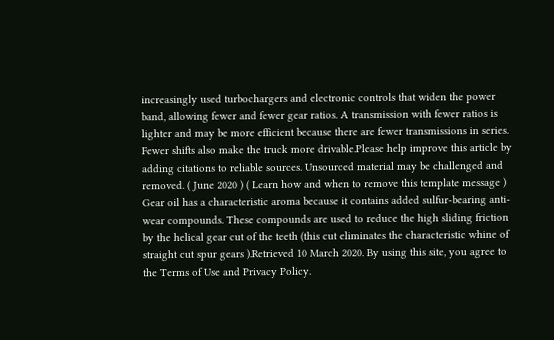increasingly used turbochargers and electronic controls that widen the power band, allowing fewer and fewer gear ratios. A transmission with fewer ratios is lighter and may be more efficient because there are fewer transmissions in series. Fewer shifts also make the truck more drivable.Please help improve this article by adding citations to reliable sources. Unsourced material may be challenged and removed. ( June 2020 ) ( Learn how and when to remove this template message ) Gear oil has a characteristic aroma because it contains added sulfur-bearing anti-wear compounds. These compounds are used to reduce the high sliding friction by the helical gear cut of the teeth (this cut eliminates the characteristic whine of straight cut spur gears ).Retrieved 10 March 2020. By using this site, you agree to the Terms of Use and Privacy Policy.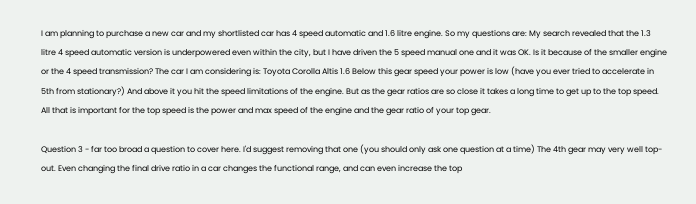I am planning to purchase a new car and my shortlisted car has 4 speed automatic and 1.6 litre engine. So my questions are: My search revealed that the 1.3 litre 4 speed automatic version is underpowered even within the city, but I have driven the 5 speed manual one and it was OK. Is it because of the smaller engine or the 4 speed transmission? The car I am considering is: Toyota Corolla Altis 1.6 Below this gear speed your power is low (have you ever tried to accelerate in 5th from stationary?) And above it you hit the speed limitations of the engine. But as the gear ratios are so close it takes a long time to get up to the top speed. All that is important for the top speed is the power and max speed of the engine and the gear ratio of your top gear.

Question 3 - far too broad a question to cover here. I'd suggest removing that one (you should only ask one question at a time) The 4th gear may very well top-out. Even changing the final drive ratio in a car changes the functional range, and can even increase the top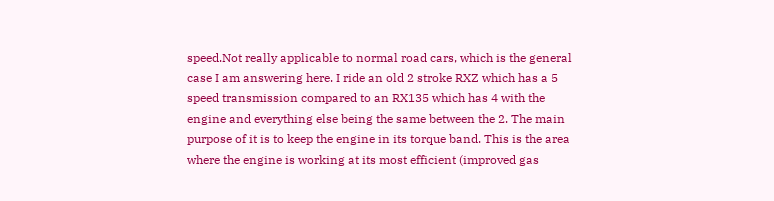speed.Not really applicable to normal road cars, which is the general case I am answering here. I ride an old 2 stroke RXZ which has a 5 speed transmission compared to an RX135 which has 4 with the engine and everything else being the same between the 2. The main purpose of it is to keep the engine in its torque band. This is the area where the engine is working at its most efficient (improved gas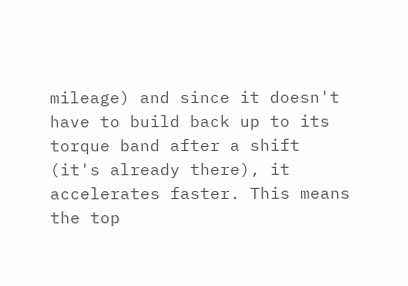mileage) and since it doesn't have to build back up to its torque band after a shift (it's already there), it accelerates faster. This means the top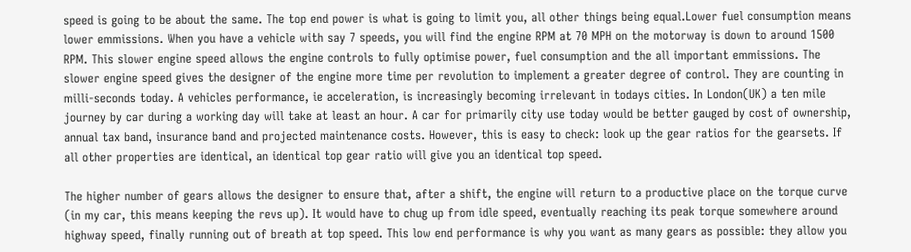speed is going to be about the same. The top end power is what is going to limit you, all other things being equal.Lower fuel consumption means lower emmissions. When you have a vehicle with say 7 speeds, you will find the engine RPM at 70 MPH on the motorway is down to around 1500 RPM. This slower engine speed allows the engine controls to fully optimise power, fuel consumption and the all important emmissions. The slower engine speed gives the designer of the engine more time per revolution to implement a greater degree of control. They are counting in milli-seconds today. A vehicles performance, ie acceleration, is increasingly becoming irrelevant in todays cities. In London(UK) a ten mile journey by car during a working day will take at least an hour. A car for primarily city use today would be better gauged by cost of ownership, annual tax band, insurance band and projected maintenance costs. However, this is easy to check: look up the gear ratios for the gearsets. If all other properties are identical, an identical top gear ratio will give you an identical top speed.

The higher number of gears allows the designer to ensure that, after a shift, the engine will return to a productive place on the torque curve (in my car, this means keeping the revs up). It would have to chug up from idle speed, eventually reaching its peak torque somewhere around highway speed, finally running out of breath at top speed. This low end performance is why you want as many gears as possible: they allow you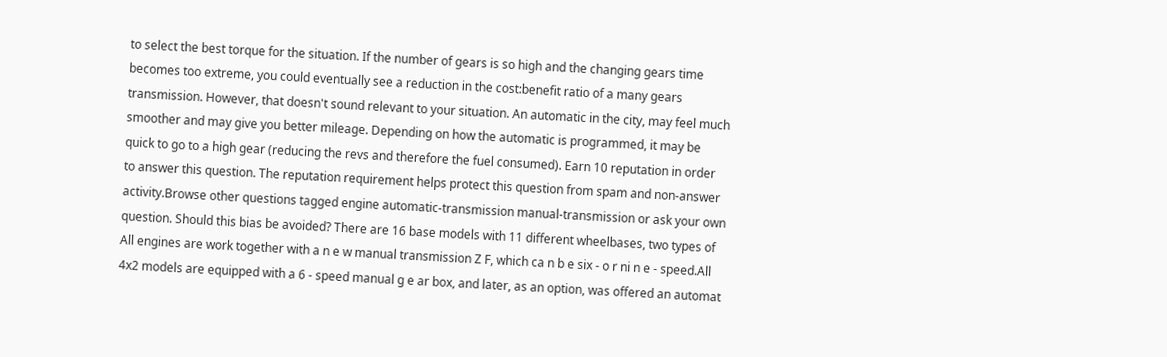to select the best torque for the situation. If the number of gears is so high and the changing gears time becomes too extreme, you could eventually see a reduction in the cost:benefit ratio of a many gears transmission. However, that doesn't sound relevant to your situation. An automatic in the city, may feel much smoother and may give you better mileage. Depending on how the automatic is programmed, it may be quick to go to a high gear (reducing the revs and therefore the fuel consumed). Earn 10 reputation in order to answer this question. The reputation requirement helps protect this question from spam and non-answer activity.Browse other questions tagged engine automatic-transmission manual-transmission or ask your own question. Should this bias be avoided? There are 16 base models with 11 different wheelbases, two types of All engines are work together with a n e w manual transmission Z F, which ca n b e six - o r ni n e - speed.All 4x2 models are equipped with a 6 - speed manual g e ar box, and later, as an option, was offered an automat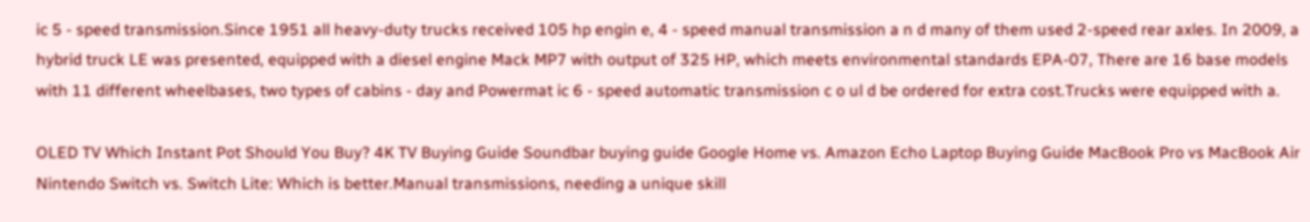ic 5 - speed transmission.Since 1951 all heavy-duty trucks received 105 hp engin e, 4 - speed manual transmission a n d many of them used 2-speed rear axles. In 2009, a hybrid truck LE was presented, equipped with a diesel engine Mack MP7 with output of 325 HP, which meets environmental standards EPA-07, There are 16 base models with 11 different wheelbases, two types of cabins - day and Powermat ic 6 - speed automatic transmission c o ul d be ordered for extra cost.Trucks were equipped with a.

OLED TV Which Instant Pot Should You Buy? 4K TV Buying Guide Soundbar buying guide Google Home vs. Amazon Echo Laptop Buying Guide MacBook Pro vs MacBook Air Nintendo Switch vs. Switch Lite: Which is better.Manual transmissions, needing a unique skill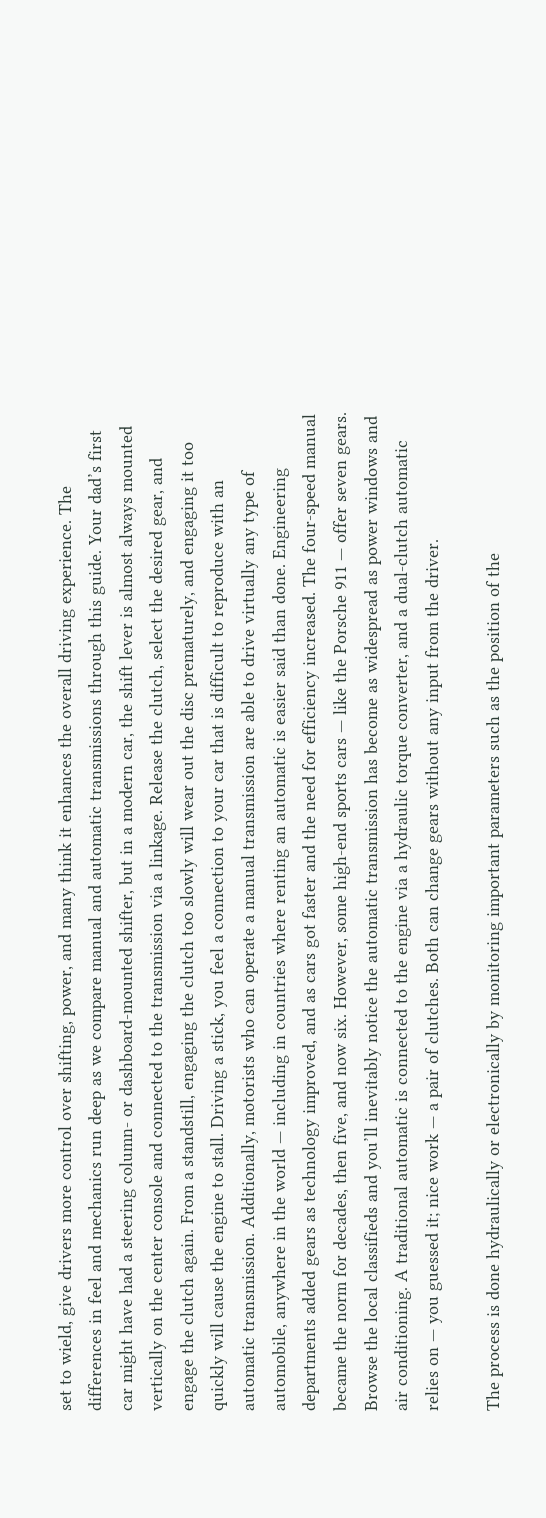set to wield, give drivers more control over shifting, power, and many think it enhances the overall driving experience. The differences in feel and mechanics run deep as we compare manual and automatic transmissions through this guide. Your dad’s first car might have had a steering column- or dashboard-mounted shifter, but in a modern car, the shift lever is almost always mounted vertically on the center console and connected to the transmission via a linkage. Release the clutch, select the desired gear, and engage the clutch again. From a standstill, engaging the clutch too slowly will wear out the disc prematurely, and engaging it too quickly will cause the engine to stall. Driving a stick, you feel a connection to your car that is difficult to reproduce with an automatic transmission. Additionally, motorists who can operate a manual transmission are able to drive virtually any type of automobile, anywhere in the world — including in countries where renting an automatic is easier said than done. Engineering departments added gears as technology improved, and as cars got faster and the need for efficiency increased. The four-speed manual became the norm for decades, then five, and now six. However, some high-end sports cars — like the Porsche 911 — offer seven gears. Browse the local classifieds and you’ll inevitably notice the automatic transmission has become as widespread as power windows and air conditioning. A traditional automatic is connected to the engine via a hydraulic torque converter, and a dual-clutch automatic relies on — you guessed it; nice work — a pair of clutches. Both can change gears without any input from the driver.

The process is done hydraulically or electronically by monitoring important parameters such as the position of the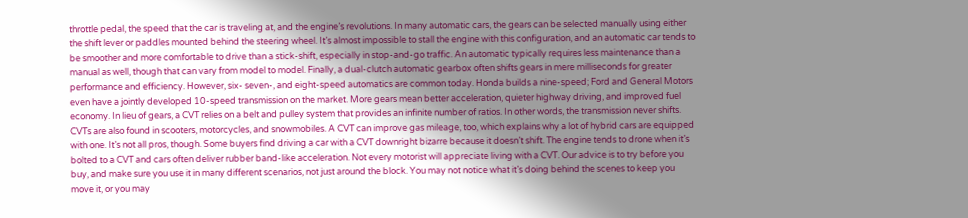throttle pedal, the speed that the car is traveling at, and the engine’s revolutions. In many automatic cars, the gears can be selected manually using either the shift lever or paddles mounted behind the steering wheel. It’s almost impossible to stall the engine with this configuration, and an automatic car tends to be smoother and more comfortable to drive than a stick-shift, especially in stop-and-go traffic. An automatic typically requires less maintenance than a manual as well, though that can vary from model to model. Finally, a dual-clutch automatic gearbox often shifts gears in mere milliseconds for greater performance and efficiency. However, six- seven-, and eight-speed automatics are common today. Honda builds a nine-speed; Ford and General Motors even have a jointly developed 10-speed transmission on the market. More gears mean better acceleration, quieter highway driving, and improved fuel economy. In lieu of gears, a CVT relies on a belt and pulley system that provides an infinite number of ratios. In other words, the transmission never shifts. CVTs are also found in scooters, motorcycles, and snowmobiles. A CVT can improve gas mileage, too, which explains why a lot of hybrid cars are equipped with one. It’s not all pros, though. Some buyers find driving a car with a CVT downright bizarre because it doesn’t shift. The engine tends to drone when it’s bolted to a CVT and cars often deliver rubber band-like acceleration. Not every motorist will appreciate living with a CVT. Our advice is to try before you buy, and make sure you use it in many different scenarios, not just around the block. You may not notice what it’s doing behind the scenes to keep you move it, or you may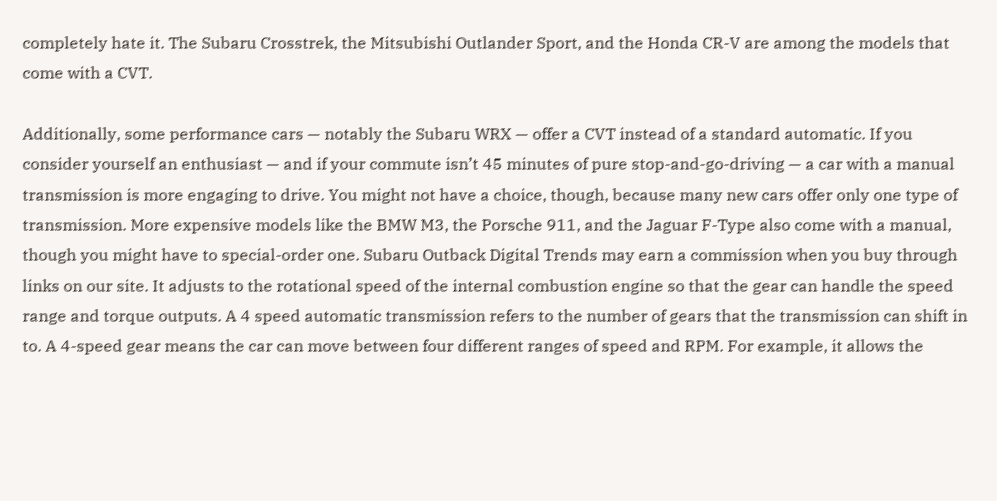completely hate it. The Subaru Crosstrek, the Mitsubishi Outlander Sport, and the Honda CR-V are among the models that come with a CVT.

Additionally, some performance cars — notably the Subaru WRX — offer a CVT instead of a standard automatic. If you consider yourself an enthusiast — and if your commute isn’t 45 minutes of pure stop-and-go-driving — a car with a manual transmission is more engaging to drive. You might not have a choice, though, because many new cars offer only one type of transmission. More expensive models like the BMW M3, the Porsche 911, and the Jaguar F-Type also come with a manual, though you might have to special-order one. Subaru Outback Digital Trends may earn a commission when you buy through links on our site. It adjusts to the rotational speed of the internal combustion engine so that the gear can handle the speed range and torque outputs. A 4 speed automatic transmission refers to the number of gears that the transmission can shift in to. A 4-speed gear means the car can move between four different ranges of speed and RPM. For example, it allows the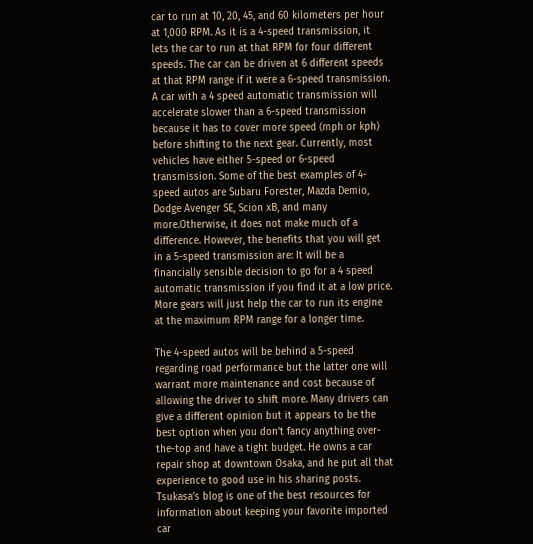car to run at 10, 20, 45, and 60 kilometers per hour at 1,000 RPM. As it is a 4-speed transmission, it lets the car to run at that RPM for four different speeds. The car can be driven at 6 different speeds at that RPM range if it were a 6-speed transmission. A car with a 4 speed automatic transmission will accelerate slower than a 6-speed transmission because it has to cover more speed (mph or kph) before shifting to the next gear. Currently, most vehicles have either 5-speed or 6-speed transmission. Some of the best examples of 4-speed autos are Subaru Forester, Mazda Demio, Dodge Avenger SE, Scion xB, and many more.Otherwise, it does not make much of a difference. However, the benefits that you will get in a 5-speed transmission are: It will be a financially sensible decision to go for a 4 speed automatic transmission if you find it at a low price. More gears will just help the car to run its engine at the maximum RPM range for a longer time.

The 4-speed autos will be behind a 5-speed regarding road performance but the latter one will warrant more maintenance and cost because of allowing the driver to shift more. Many drivers can give a different opinion but it appears to be the best option when you don’t fancy anything over-the-top and have a tight budget. He owns a car repair shop at downtown Osaka, and he put all that experience to good use in his sharing posts. Tsukasa’s blog is one of the best resources for information about keeping your favorite imported car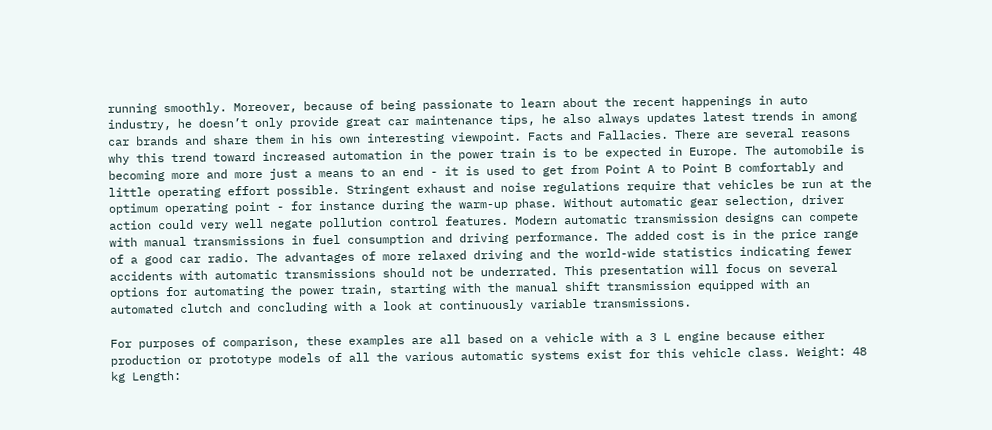running smoothly. Moreover, because of being passionate to learn about the recent happenings in auto industry, he doesn’t only provide great car maintenance tips, he also always updates latest trends in among car brands and share them in his own interesting viewpoint. Facts and Fallacies. There are several reasons why this trend toward increased automation in the power train is to be expected in Europe. The automobile is becoming more and more just a means to an end - it is used to get from Point A to Point B comfortably and little operating effort possible. Stringent exhaust and noise regulations require that vehicles be run at the optimum operating point - for instance during the warm-up phase. Without automatic gear selection, driver action could very well negate pollution control features. Modern automatic transmission designs can compete with manual transmissions in fuel consumption and driving performance. The added cost is in the price range of a good car radio. The advantages of more relaxed driving and the world-wide statistics indicating fewer accidents with automatic transmissions should not be underrated. This presentation will focus on several options for automating the power train, starting with the manual shift transmission equipped with an automated clutch and concluding with a look at continuously variable transmissions.

For purposes of comparison, these examples are all based on a vehicle with a 3 L engine because either production or prototype models of all the various automatic systems exist for this vehicle class. Weight: 48 kg Length: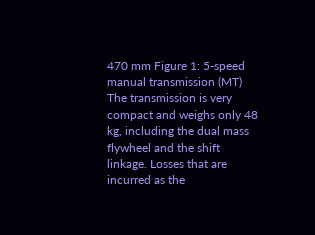470 mm Figure 1: 5-speed manual transmission (MT) The transmission is very compact and weighs only 48 kg, including the dual mass flywheel and the shift linkage. Losses that are incurred as the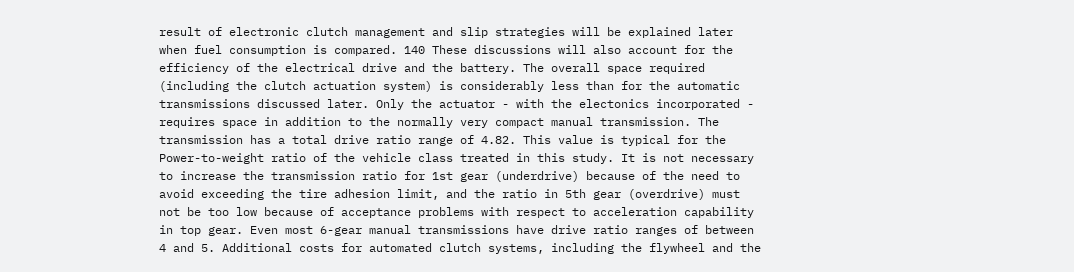result of electronic clutch management and slip strategies will be explained later when fuel consumption is compared. 140 These discussions will also account for the efficiency of the electrical drive and the battery. The overall space required (including the clutch actuation system) is considerably less than for the automatic transmissions discussed later. Only the actuator - with the electonics incorporated - requires space in addition to the normally very compact manual transmission. The transmission has a total drive ratio range of 4.82. This value is typical for the Power-to-weight ratio of the vehicle class treated in this study. It is not necessary to increase the transmission ratio for 1st gear (underdrive) because of the need to avoid exceeding the tire adhesion limit, and the ratio in 5th gear (overdrive) must not be too low because of acceptance problems with respect to acceleration capability in top gear. Even most 6-gear manual transmissions have drive ratio ranges of between 4 and 5. Additional costs for automated clutch systems, including the flywheel and the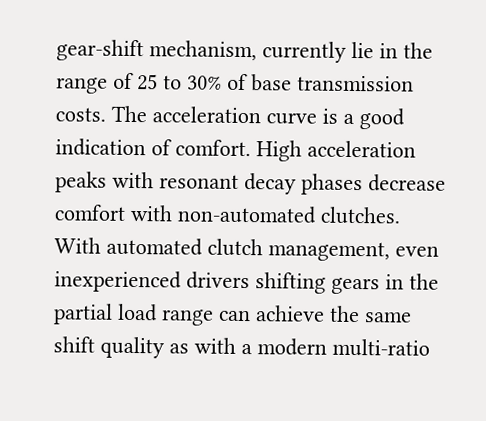gear-shift mechanism, currently lie in the range of 25 to 30% of base transmission costs. The acceleration curve is a good indication of comfort. High acceleration peaks with resonant decay phases decrease comfort with non-automated clutches. With automated clutch management, even inexperienced drivers shifting gears in the partial load range can achieve the same shift quality as with a modern multi-ratio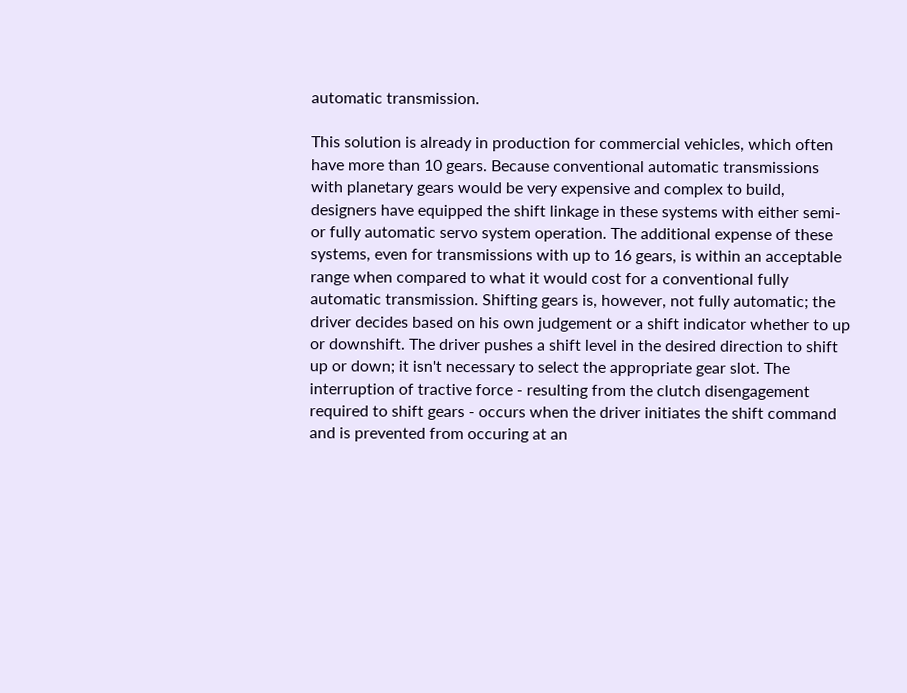automatic transmission.

This solution is already in production for commercial vehicles, which often have more than 10 gears. Because conventional automatic transmissions with planetary gears would be very expensive and complex to build, designers have equipped the shift linkage in these systems with either semi- or fully automatic servo system operation. The additional expense of these systems, even for transmissions with up to 16 gears, is within an acceptable range when compared to what it would cost for a conventional fully automatic transmission. Shifting gears is, however, not fully automatic; the driver decides based on his own judgement or a shift indicator whether to up or downshift. The driver pushes a shift level in the desired direction to shift up or down; it isn't necessary to select the appropriate gear slot. The interruption of tractive force - resulting from the clutch disengagement required to shift gears - occurs when the driver initiates the shift command and is prevented from occuring at an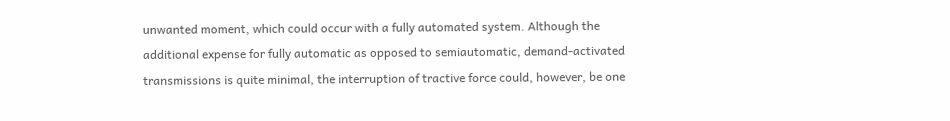unwanted moment, which could occur with a fully automated system. Although the additional expense for fully automatic as opposed to semiautomatic, demand-activated transmissions is quite minimal, the interruption of tractive force could, however, be one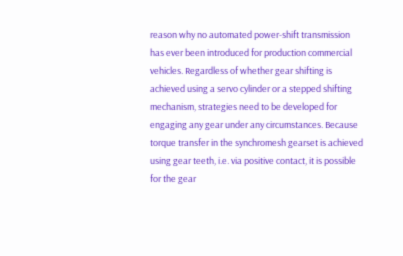reason why no automated power-shift transmission has ever been introduced for production commercial vehicles. Regardless of whether gear shifting is achieved using a servo cylinder or a stepped shifting mechanism, strategies need to be developed for engaging any gear under any circumstances. Because torque transfer in the synchromesh gearset is achieved using gear teeth, i.e. via positive contact, it is possible for the gear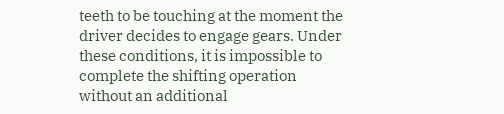teeth to be touching at the moment the driver decides to engage gears. Under these conditions, it is impossible to complete the shifting operation without an additional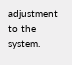adjustment to the system.